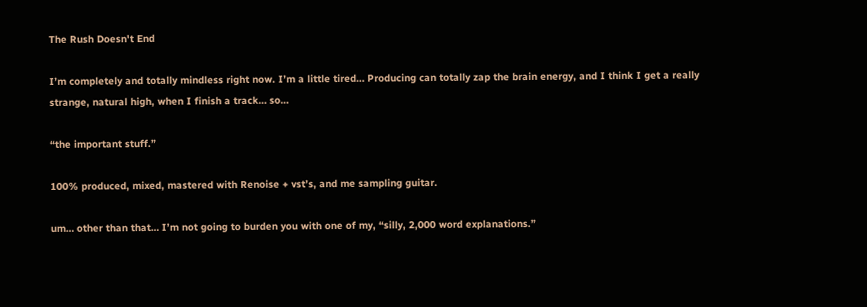The Rush Doesn't End

I’m completely and totally mindless right now. I’m a little tired… Producing can totally zap the brain energy, and I think I get a really strange, natural high, when I finish a track… so…

“the important stuff.”

100% produced, mixed, mastered with Renoise + vst’s, and me sampling guitar.

um… other than that… I’m not going to burden you with one of my, “silly, 2,000 word explanations.”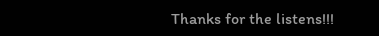Thanks for the listens!!!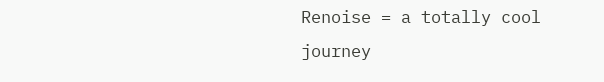Renoise = a totally cool journey